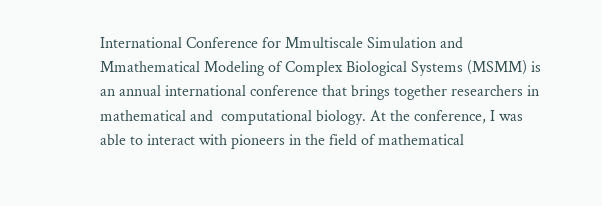International Conference for Mmultiscale Simulation and Mmathematical Modeling of Complex Biological Systems (MSMM) is an annual international conference that brings together researchers in mathematical and  computational biology. At the conference, I was able to interact with pioneers in the field of mathematical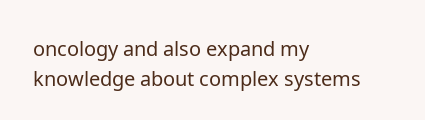oncology and also expand my knowledge about complex systems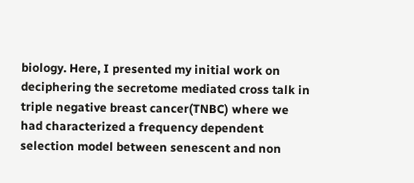biology. Here, I presented my initial work on deciphering the secretome mediated cross talk in triple negative breast cancer(TNBC) where we had characterized a frequency dependent selection model between senescent and non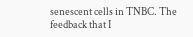senescent cells in TNBC. The feedback that I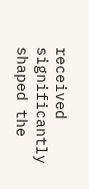received significantly shaped the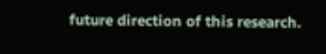future direction of this research.